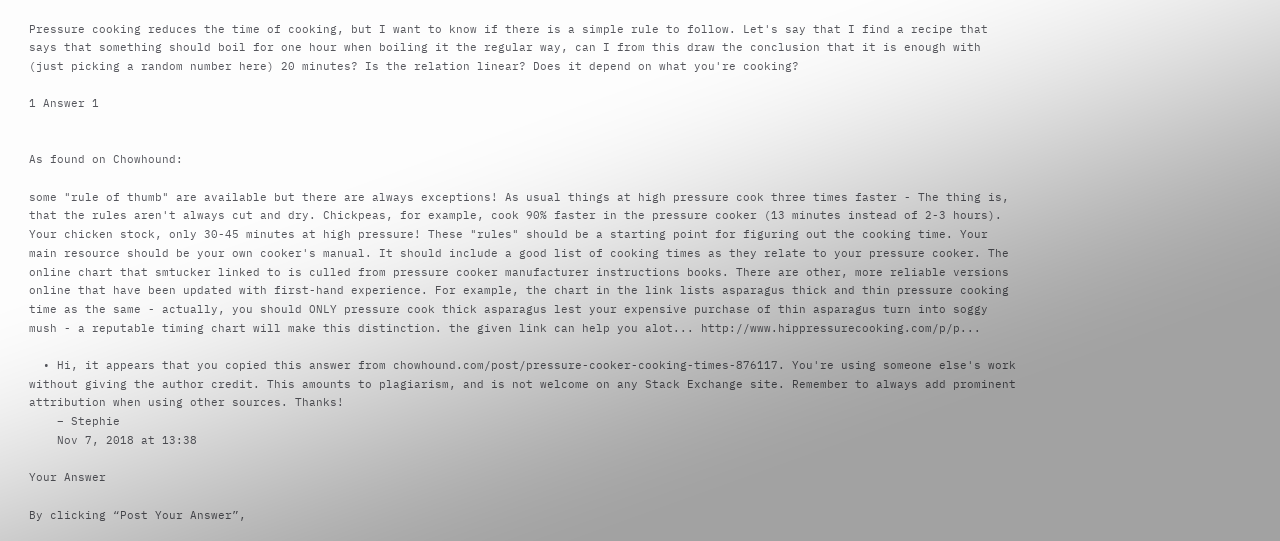Pressure cooking reduces the time of cooking, but I want to know if there is a simple rule to follow. Let's say that I find a recipe that says that something should boil for one hour when boiling it the regular way, can I from this draw the conclusion that it is enough with (just picking a random number here) 20 minutes? Is the relation linear? Does it depend on what you're cooking?

1 Answer 1


As found on Chowhound:

some "rule of thumb" are available but there are always exceptions! As usual things at high pressure cook three times faster - The thing is, that the rules aren't always cut and dry. Chickpeas, for example, cook 90% faster in the pressure cooker (13 minutes instead of 2-3 hours). Your chicken stock, only 30-45 minutes at high pressure! These "rules" should be a starting point for figuring out the cooking time. Your main resource should be your own cooker's manual. It should include a good list of cooking times as they relate to your pressure cooker. The online chart that smtucker linked to is culled from pressure cooker manufacturer instructions books. There are other, more reliable versions online that have been updated with first-hand experience. For example, the chart in the link lists asparagus thick and thin pressure cooking time as the same - actually, you should ONLY pressure cook thick asparagus lest your expensive purchase of thin asparagus turn into soggy mush - a reputable timing chart will make this distinction. the given link can help you alot... http://www.hippressurecooking.com/p/p...

  • Hi, it appears that you copied this answer from chowhound.com/post/pressure-cooker-cooking-times-876117. You're using someone else's work without giving the author credit. This amounts to plagiarism, and is not welcome on any Stack Exchange site. Remember to always add prominent attribution when using other sources. Thanks!
    – Stephie
    Nov 7, 2018 at 13:38

Your Answer

By clicking “Post Your Answer”,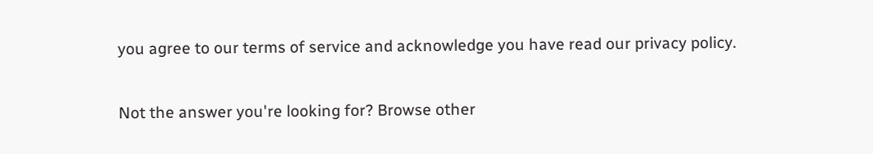you agree to our terms of service and acknowledge you have read our privacy policy.

Not the answer you're looking for? Browse other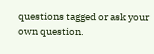questions tagged or ask your own question.